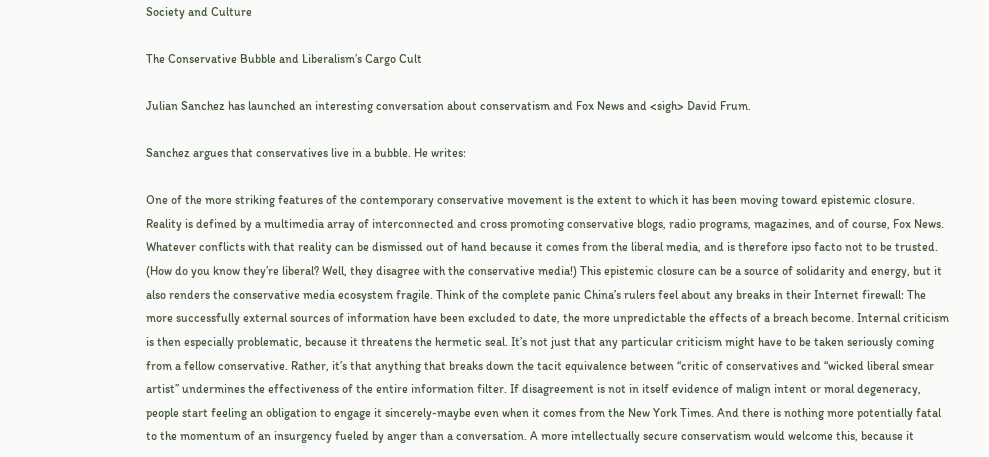Society and Culture

The Conservative Bubble and Liberalism’s Cargo Cult

Julian Sanchez has launched an interesting conversation about conservatism and Fox News and <sigh> David Frum.

Sanchez argues that conservatives live in a bubble. He writes:

One of the more striking features of the contemporary conservative movement is the extent to which it has been moving toward epistemic closure. Reality is defined by a multimedia array of interconnected and cross promoting conservative blogs, radio programs, magazines, and of course, Fox News. Whatever conflicts with that reality can be dismissed out of hand because it comes from the liberal media, and is therefore ipso facto not to be trusted. (How do you know they’re liberal? Well, they disagree with the conservative media!) This epistemic closure can be a source of solidarity and energy, but it also renders the conservative media ecosystem fragile. Think of the complete panic China’s rulers feel about any breaks in their Internet firewall: The more successfully external sources of information have been excluded to date, the more unpredictable the effects of a breach become. Internal criticism is then especially problematic, because it threatens the hermetic seal. It’s not just that any particular criticism might have to be taken seriously coming from a fellow conservative. Rather, it’s that anything that breaks down the tacit equivalence between “critic of conservatives and “wicked liberal smear artist” undermines the effectiveness of the entire information filter. If disagreement is not in itself evidence of malign intent or moral degeneracy, people start feeling an obligation to engage it sincerely-maybe even when it comes from the New York Times. And there is nothing more potentially fatal to the momentum of an insurgency fueled by anger than a conversation. A more intellectually secure conservatism would welcome this, because it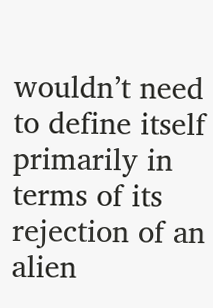wouldn’t need to define itself primarily in terms of its rejection of an alien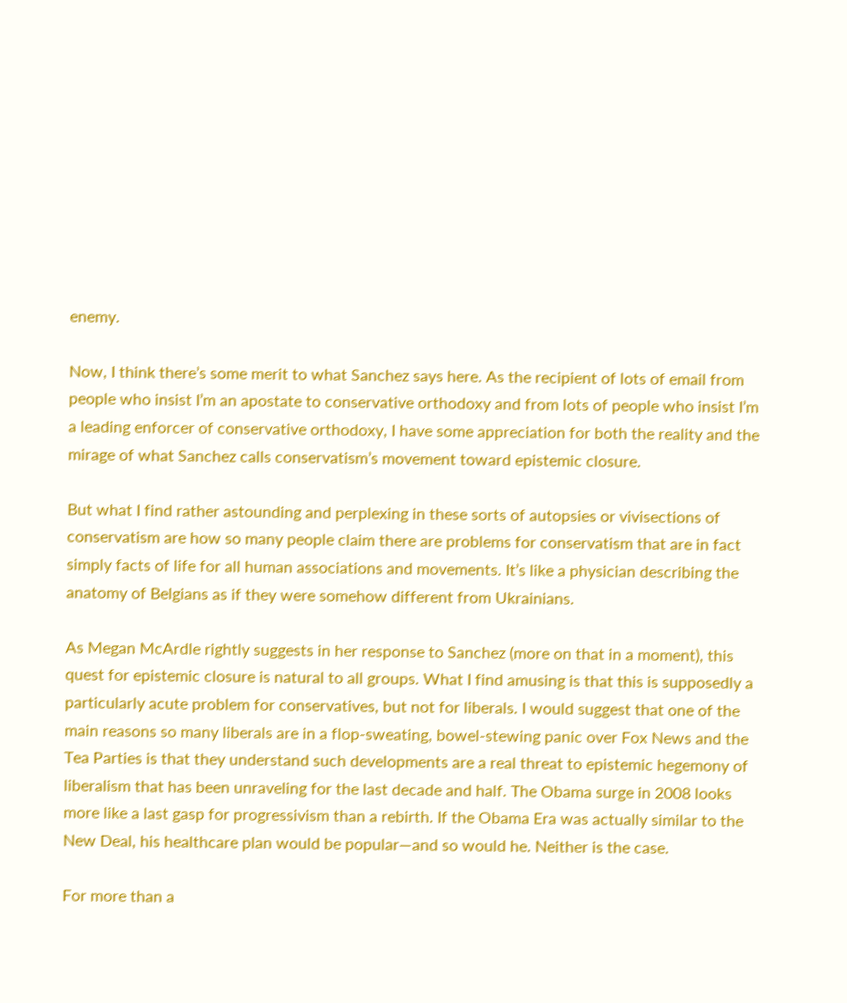enemy.

Now, I think there’s some merit to what Sanchez says here. As the recipient of lots of email from people who insist I’m an apostate to conservative orthodoxy and from lots of people who insist I’m a leading enforcer of conservative orthodoxy, I have some appreciation for both the reality and the mirage of what Sanchez calls conservatism’s movement toward epistemic closure.

But what I find rather astounding and perplexing in these sorts of autopsies or vivisections of conservatism are how so many people claim there are problems for conservatism that are in fact simply facts of life for all human associations and movements. It’s like a physician describing the anatomy of Belgians as if they were somehow different from Ukrainians.

As Megan McArdle rightly suggests in her response to Sanchez (more on that in a moment), this quest for epistemic closure is natural to all groups. What I find amusing is that this is supposedly a particularly acute problem for conservatives, but not for liberals. I would suggest that one of the main reasons so many liberals are in a flop-sweating, bowel-stewing panic over Fox News and the Tea Parties is that they understand such developments are a real threat to epistemic hegemony of liberalism that has been unraveling for the last decade and half. The Obama surge in 2008 looks more like a last gasp for progressivism than a rebirth. If the Obama Era was actually similar to the New Deal, his healthcare plan would be popular—and so would he. Neither is the case.

For more than a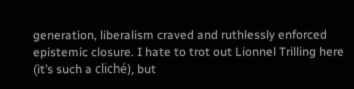generation, liberalism craved and ruthlessly enforced epistemic closure. I hate to trot out Lionnel Trilling here (it’s such a cliché), but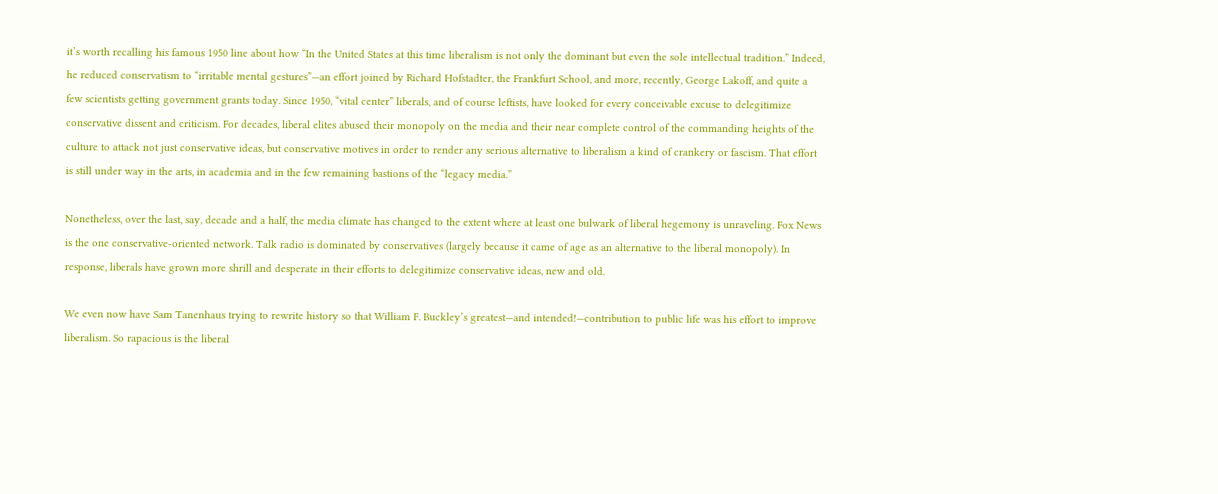it’s worth recalling his famous 1950 line about how “In the United States at this time liberalism is not only the dominant but even the sole intellectual tradition.” Indeed, he reduced conservatism to “irritable mental gestures”—an effort joined by Richard Hofstadter, the Frankfurt School, and more, recently, George Lakoff, and quite a few scientists getting government grants today. Since 1950, “vital center” liberals, and of course leftists, have looked for every conceivable excuse to delegitimize conservative dissent and criticism. For decades, liberal elites abused their monopoly on the media and their near complete control of the commanding heights of the culture to attack not just conservative ideas, but conservative motives in order to render any serious alternative to liberalism a kind of crankery or fascism. That effort is still under way in the arts, in academia and in the few remaining bastions of the “legacy media.”

Nonetheless, over the last, say, decade and a half, the media climate has changed to the extent where at least one bulwark of liberal hegemony is unraveling. Fox News is the one conservative-oriented network. Talk radio is dominated by conservatives (largely because it came of age as an alternative to the liberal monopoly). In response, liberals have grown more shrill and desperate in their efforts to delegitimize conservative ideas, new and old.

We even now have Sam Tanenhaus trying to rewrite history so that William F. Buckley’s greatest—and intended!—contribution to public life was his effort to improve liberalism. So rapacious is the liberal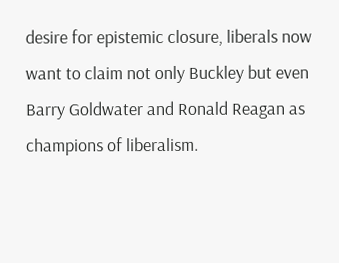desire for epistemic closure, liberals now want to claim not only Buckley but even Barry Goldwater and Ronald Reagan as champions of liberalism.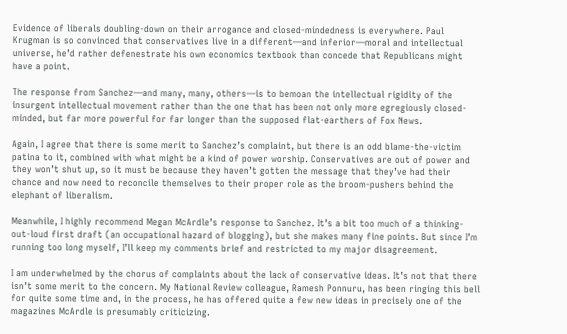Evidence of liberals doubling-down on their arrogance and closed-mindedness is everywhere. Paul Krugman is so convinced that conservatives live in a different—and inferior—moral and intellectual universe, he’d rather defenestrate his own economics textbook than concede that Republicans might have a point.

The response from Sanchez—and many, many, others—is to bemoan the intellectual rigidity of the insurgent intellectual movement rather than the one that has been not only more egregiously closed-minded, but far more powerful for far longer than the supposed flat-earthers of Fox News.

Again, I agree that there is some merit to Sanchez’s complaint, but there is an odd blame-the-victim patina to it, combined with what might be a kind of power worship. Conservatives are out of power and they won’t shut up, so it must be because they haven’t gotten the message that they’ve had their chance and now need to reconcile themselves to their proper role as the broom-pushers behind the elephant of liberalism.

Meanwhile, I highly recommend Megan McArdle’s response to Sanchez. It’s a bit too much of a thinking-out-loud first draft (an occupational hazard of blogging), but she makes many fine points. But since I’m running too long myself, I’ll keep my comments brief and restricted to my major disagreement.

I am underwhelmed by the chorus of complaints about the lack of conservative ideas. It’s not that there isn’t some merit to the concern. My National Review colleague, Ramesh Ponnuru, has been ringing this bell for quite some time and, in the process, he has offered quite a few new ideas in precisely one of the magazines McArdle is presumably criticizing.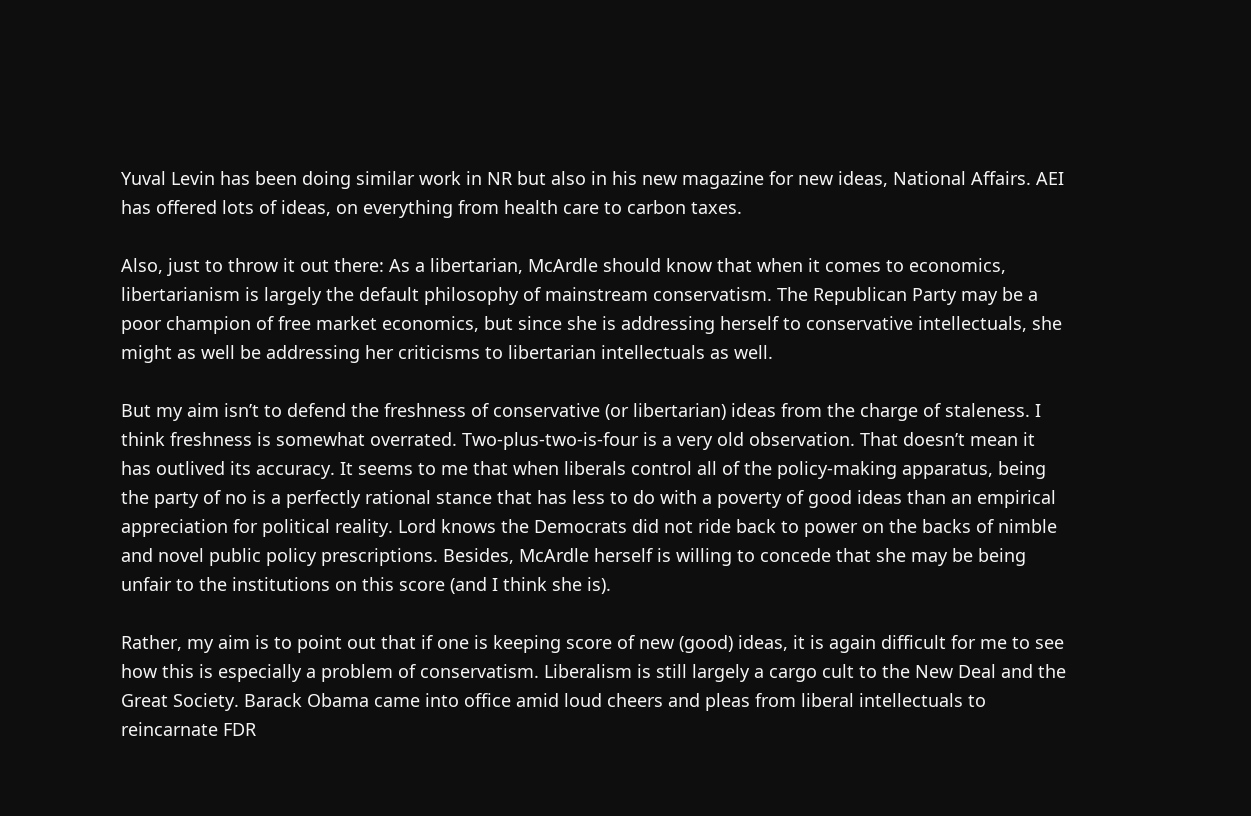Yuval Levin has been doing similar work in NR but also in his new magazine for new ideas, National Affairs. AEI has offered lots of ideas, on everything from health care to carbon taxes.

Also, just to throw it out there: As a libertarian, McArdle should know that when it comes to economics, libertarianism is largely the default philosophy of mainstream conservatism. The Republican Party may be a poor champion of free market economics, but since she is addressing herself to conservative intellectuals, she might as well be addressing her criticisms to libertarian intellectuals as well.

But my aim isn’t to defend the freshness of conservative (or libertarian) ideas from the charge of staleness. I think freshness is somewhat overrated. Two-plus-two-is-four is a very old observation. That doesn’t mean it has outlived its accuracy. It seems to me that when liberals control all of the policy-making apparatus, being the party of no is a perfectly rational stance that has less to do with a poverty of good ideas than an empirical appreciation for political reality. Lord knows the Democrats did not ride back to power on the backs of nimble and novel public policy prescriptions. Besides, McArdle herself is willing to concede that she may be being unfair to the institutions on this score (and I think she is).

Rather, my aim is to point out that if one is keeping score of new (good) ideas, it is again difficult for me to see how this is especially a problem of conservatism. Liberalism is still largely a cargo cult to the New Deal and the Great Society. Barack Obama came into office amid loud cheers and pleas from liberal intellectuals to reincarnate FDR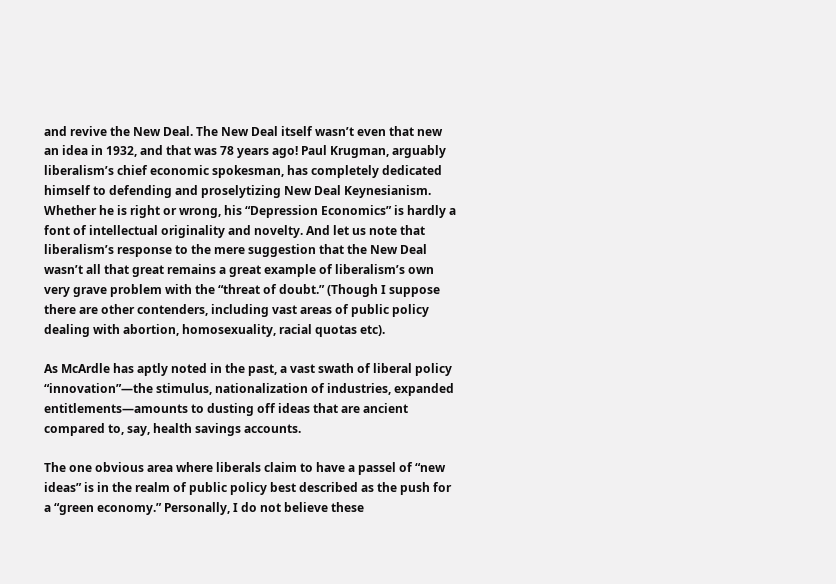and revive the New Deal. The New Deal itself wasn’t even that new an idea in 1932, and that was 78 years ago! Paul Krugman, arguably liberalism’s chief economic spokesman, has completely dedicated himself to defending and proselytizing New Deal Keynesianism. Whether he is right or wrong, his “Depression Economics” is hardly a font of intellectual originality and novelty. And let us note that liberalism’s response to the mere suggestion that the New Deal wasn’t all that great remains a great example of liberalism’s own very grave problem with the “threat of doubt.” (Though I suppose there are other contenders, including vast areas of public policy dealing with abortion, homosexuality, racial quotas etc).

As McArdle has aptly noted in the past, a vast swath of liberal policy “innovation”—the stimulus, nationalization of industries, expanded entitlements—amounts to dusting off ideas that are ancient compared to, say, health savings accounts.

The one obvious area where liberals claim to have a passel of “new ideas” is in the realm of public policy best described as the push for a “green economy.” Personally, I do not believe these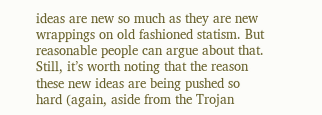ideas are new so much as they are new wrappings on old fashioned statism. But reasonable people can argue about that. Still, it’s worth noting that the reason these new ideas are being pushed so hard (again, aside from the Trojan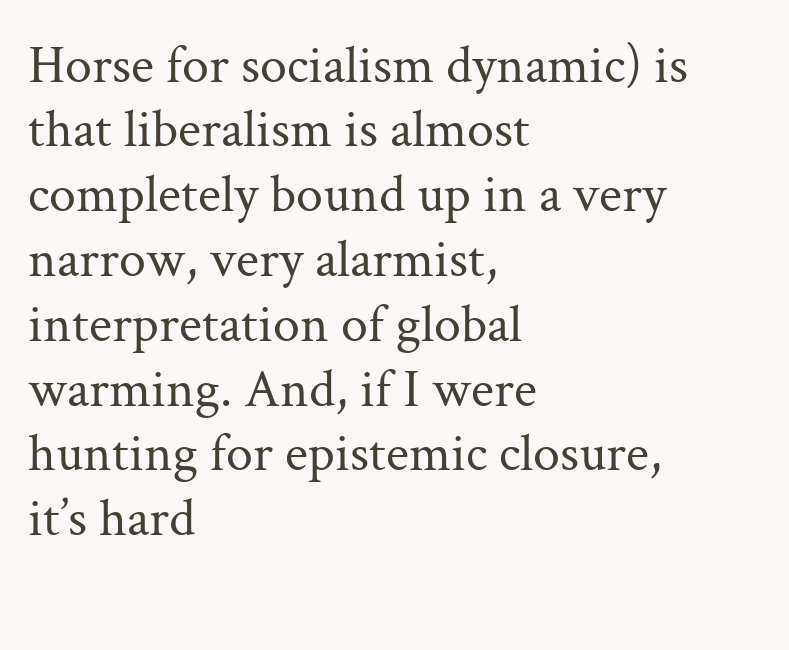Horse for socialism dynamic) is that liberalism is almost completely bound up in a very narrow, very alarmist, interpretation of global warming. And, if I were hunting for epistemic closure, it’s hard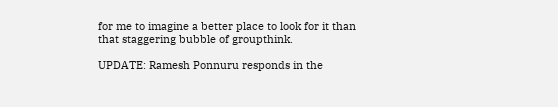for me to imagine a better place to look for it than that staggering bubble of groupthink.

UPDATE: Ramesh Ponnuru responds in the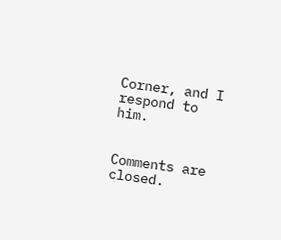Corner, and I respond to him.


Comments are closed.